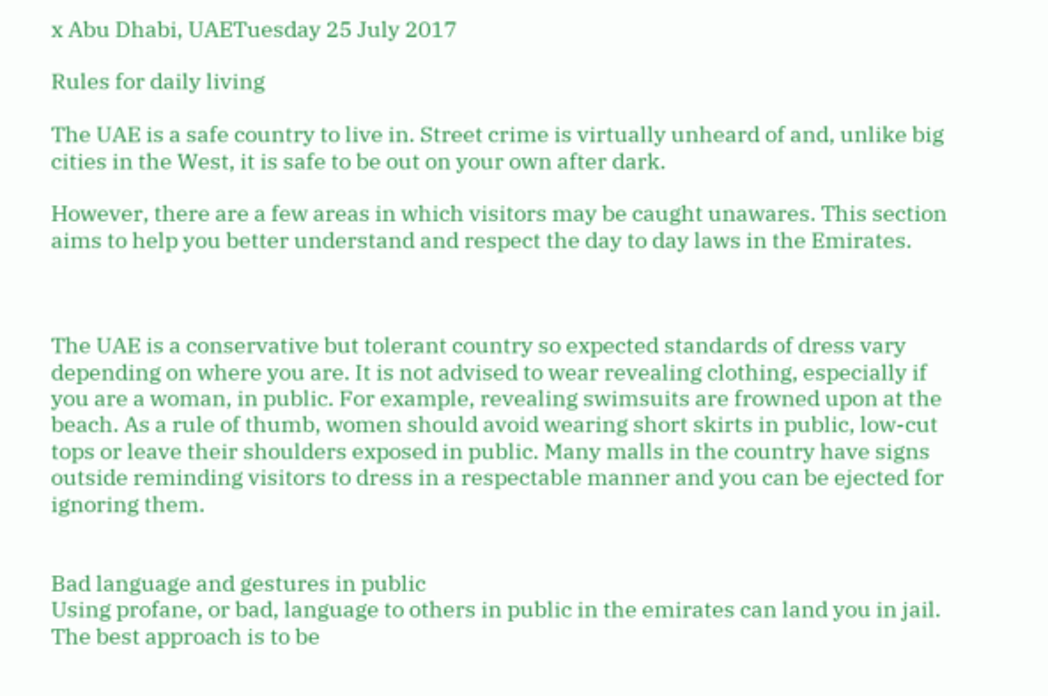x Abu Dhabi, UAETuesday 25 July 2017

Rules for daily living

The UAE is a safe country to live in. Street crime is virtually unheard of and, unlike big cities in the West, it is safe to be out on your own after dark.

However, there are a few areas in which visitors may be caught unawares. This section aims to help you better understand and respect the day to day laws in the Emirates.



The UAE is a conservative but tolerant country so expected standards of dress vary depending on where you are. It is not advised to wear revealing clothing, especially if you are a woman, in public. For example, revealing swimsuits are frowned upon at the beach. As a rule of thumb, women should avoid wearing short skirts in public, low-cut tops or leave their shoulders exposed in public. Many malls in the country have signs outside reminding visitors to dress in a respectable manner and you can be ejected for ignoring them.


Bad language and gestures in public
Using profane, or bad, language to others in public in the emirates can land you in jail. The best approach is to be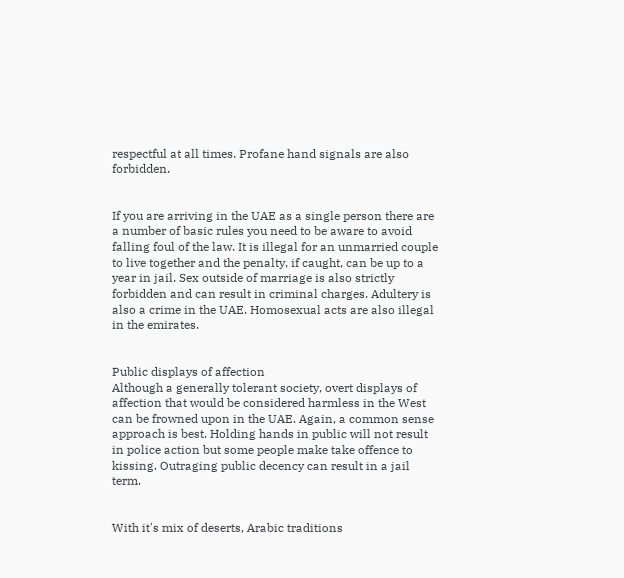respectful at all times. Profane hand signals are also forbidden.


If you are arriving in the UAE as a single person there are a number of basic rules you need to be aware to avoid falling foul of the law. It is illegal for an unmarried couple to live together and the penalty, if caught, can be up to a year in jail. Sex outside of marriage is also strictly forbidden and can result in criminal charges. Adultery is also a crime in the UAE. Homosexual acts are also illegal in the emirates.


Public displays of affection
Although a generally tolerant society, overt displays of affection that would be considered harmless in the West can be frowned upon in the UAE. Again, a common sense approach is best. Holding hands in public will not result in police action but some people make take offence to kissing. Outraging public decency can result in a jail term.


With it's mix of deserts, Arabic traditions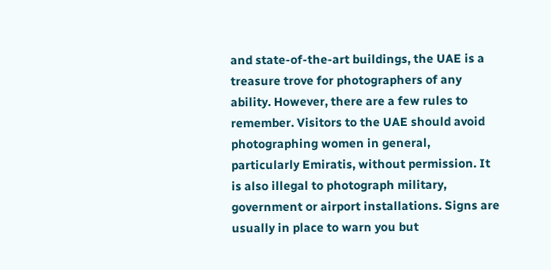and state-of-the-art buildings, the UAE is a treasure trove for photographers of any ability. However, there are a few rules to remember. Visitors to the UAE should avoid photographing women in general, particularly Emiratis, without permission. It is also illegal to photograph military, government or airport installations. Signs are usually in place to warn you but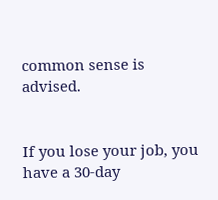common sense is advised.


If you lose your job, you have a 30-day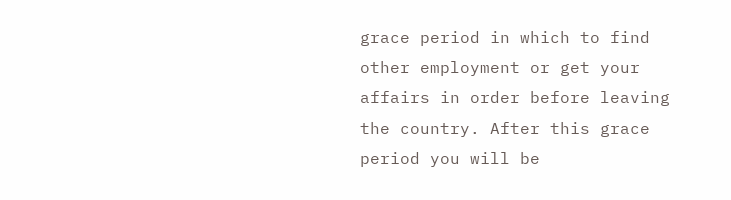grace period in which to find other employment or get your affairs in order before leaving the country. After this grace period you will be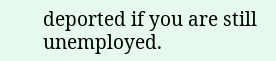deported if you are still unemployed.